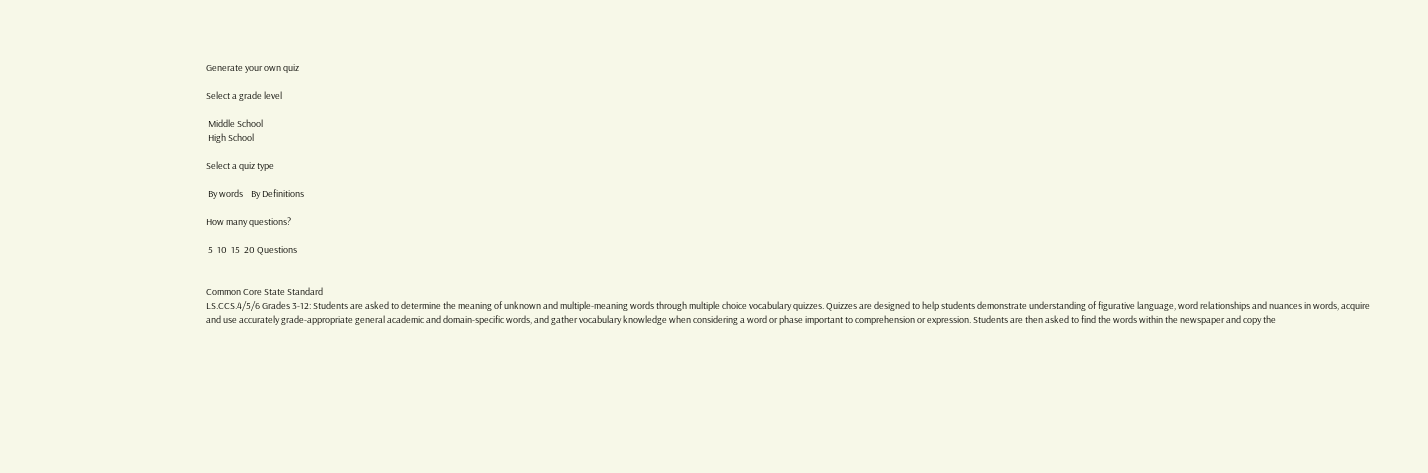Generate your own quiz

Select a grade level

 Middle School
 High School

Select a quiz type

 By words    By Definitions

How many questions?

 5  10  15  20 Questions


Common Core State Standard
LS.CCS.4/5/6 Grades 3-12: Students are asked to determine the meaning of unknown and multiple-meaning words through multiple choice vocabulary quizzes. Quizzes are designed to help students demonstrate understanding of figurative language, word relationships and nuances in words, acquire and use accurately grade-appropriate general academic and domain-specific words, and gather vocabulary knowledge when considering a word or phase important to comprehension or expression. Students are then asked to find the words within the newspaper and copy the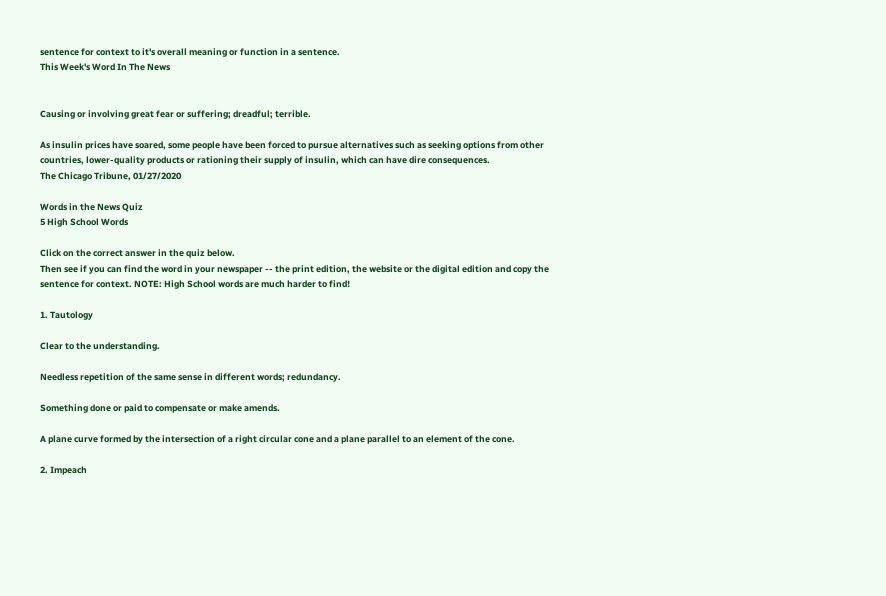sentence for context to it's overall meaning or function in a sentence.
This Week's Word In The News


Causing or involving great fear or suffering; dreadful; terrible.

As insulin prices have soared, some people have been forced to pursue alternatives such as seeking options from other countries, lower-quality products or rationing their supply of insulin, which can have dire consequences.
The Chicago Tribune, 01/27/2020

Words in the News Quiz
5 High School Words

Click on the correct answer in the quiz below.
Then see if you can find the word in your newspaper -- the print edition, the website or the digital edition and copy the sentence for context. NOTE: High School words are much harder to find!

1. Tautology

Clear to the understanding.

Needless repetition of the same sense in different words; redundancy.

Something done or paid to compensate or make amends.

A plane curve formed by the intersection of a right circular cone and a plane parallel to an element of the cone.

2. Impeach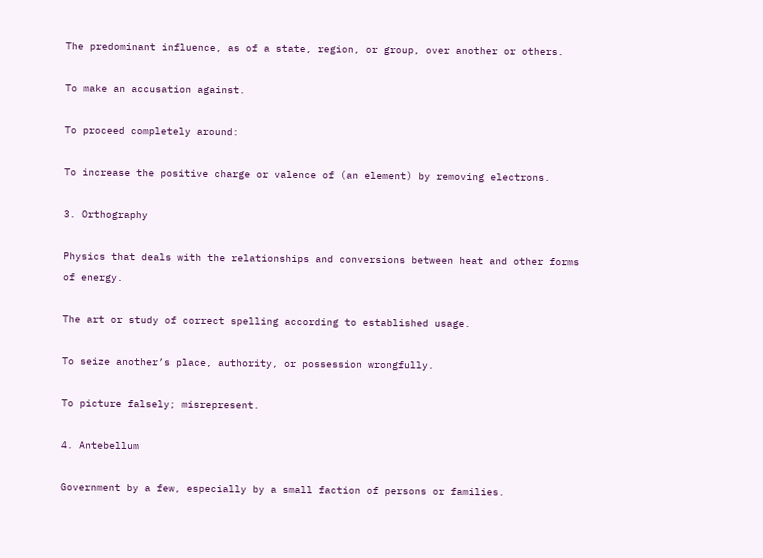The predominant influence, as of a state, region, or group, over another or others.

To make an accusation against.

To proceed completely around:

To increase the positive charge or valence of (an element) by removing electrons.

3. Orthography

Physics that deals with the relationships and conversions between heat and other forms of energy.

The art or study of correct spelling according to established usage.

To seize another’s place, authority, or possession wrongfully.

To picture falsely; misrepresent.

4. Antebellum

Government by a few, especially by a small faction of persons or families.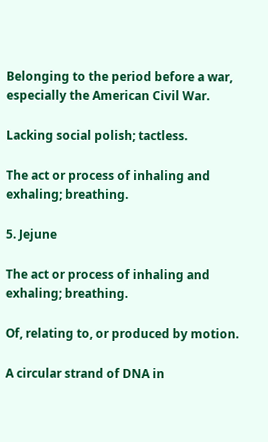Belonging to the period before a war, especially the American Civil War.

Lacking social polish; tactless.

The act or process of inhaling and exhaling; breathing.

5. Jejune

The act or process of inhaling and exhaling; breathing.

Of, relating to, or produced by motion.

A circular strand of DNA in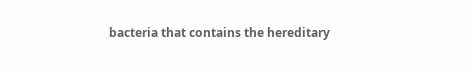bacteria that contains the hereditary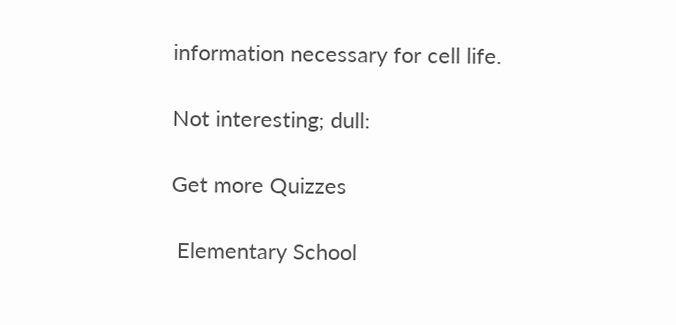information necessary for cell life.

Not interesting; dull:

Get more Quizzes

 Elementary School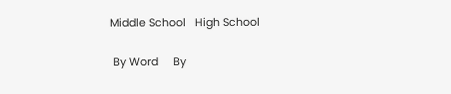Middle School   High School

 By Word     By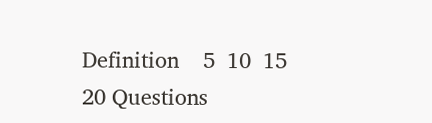Definition    5  10  15  20 Questions